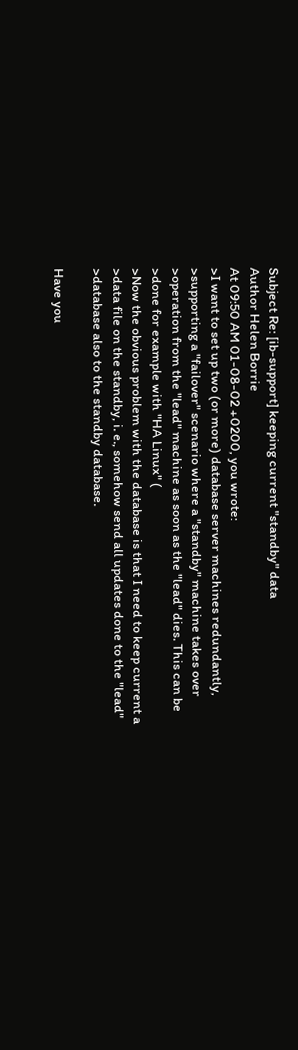Subject Re: [ib-support] keeping current "standby" data
Author Helen Borrie
At 09:50 AM 01-08-02 +0200, you wrote:
>I want to set up two (or more) database server machines redundantly,
>supporting a "failover" scenario where a "standby" machine takes over
>operation from the "lead" machine as soon as the "lead" dies. This can be
>done for example with "HA Linux" (
>Now the obvious problem with the database is that I need to keep current a
>data file on the standby, i. e., somehow send all updates done to the "lead"
>database also to the standby database.

Have you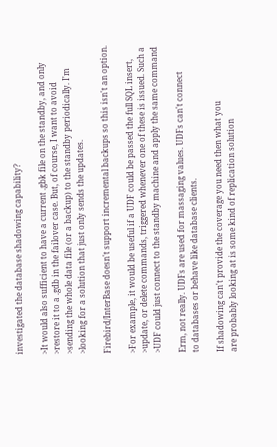investigated the database shadowing capability?

>It would also sufficient to have a current .gbk file on the standby, and only
>restore it to a .gdb in the failover case. But, of course, I want to avoid
>sending the whole data file (or a backup) to the standby periodically. I'm
>looking for a solution that just only sends the updates.

Firebird/InterBase doesn't support incremental backups so this isn't an option.

>For example, it would be useful if a UDF could be passed the full SQL insert,
>update, or delete commands, triggered whenever one of these is issued. Such a
>UDF could just connect to the standby machine and apply the same command

Erm, not really. UDFs are used for massaging values. UDFs can't connect
to databases or behave like database clients.

If shadowing can't provide the coverage you need then what you
are probably looking at is some kind of replication solution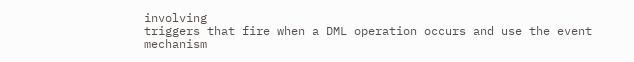involving
triggers that fire when a DML operation occurs and use the event mechanism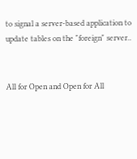to signal a server-based application to update tables on the "foreign" server..


All for Open and Open for All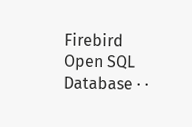Firebird Open SQL Database · ·